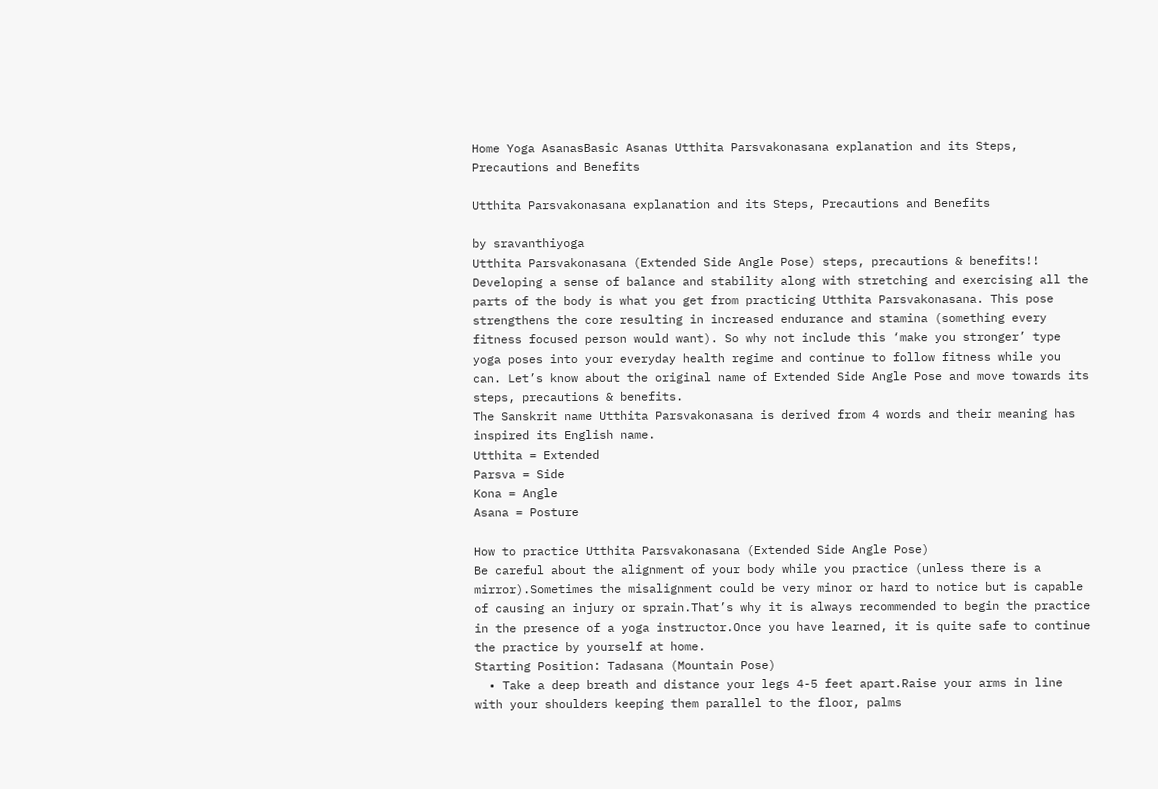Home Yoga AsanasBasic Asanas Utthita Parsvakonasana explanation and its Steps, Precautions and Benefits

Utthita Parsvakonasana explanation and its Steps, Precautions and Benefits

by sravanthiyoga
Utthita Parsvakonasana (Extended Side Angle Pose) steps, precautions & benefits!!
Developing a sense of balance and stability along with stretching and exercising all the parts of the body is what you get from practicing Utthita Parsvakonasana. This pose strengthens the core resulting in increased endurance and stamina (something every fitness focused person would want). So why not include this ‘make you stronger’ type yoga poses into your everyday health regime and continue to follow fitness while you can. Let’s know about the original name of Extended Side Angle Pose and move towards its steps, precautions & benefits.
The Sanskrit name Utthita Parsvakonasana is derived from 4 words and their meaning has inspired its English name.
Utthita = Extended
Parsva = Side
Kona = Angle
Asana = Posture

How to practice Utthita Parsvakonasana (Extended Side Angle Pose)
Be careful about the alignment of your body while you practice (unless there is a mirror).Sometimes the misalignment could be very minor or hard to notice but is capable of causing an injury or sprain.That’s why it is always recommended to begin the practice in the presence of a yoga instructor.Once you have learned, it is quite safe to continue the practice by yourself at home.
Starting Position: Tadasana (Mountain Pose)
  • Take a deep breath and distance your legs 4-5 feet apart.Raise your arms in line with your shoulders keeping them parallel to the floor, palms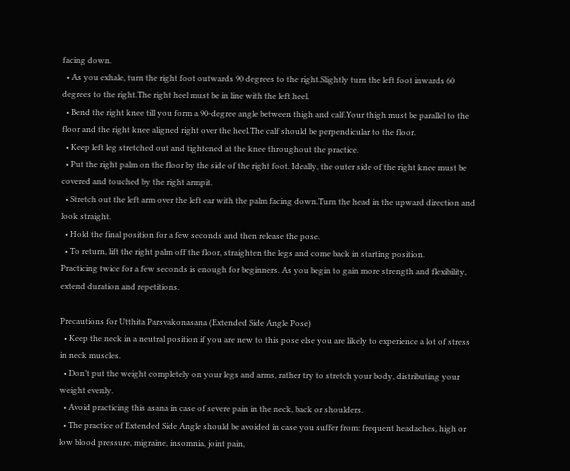facing down.
  • As you exhale, turn the right foot outwards 90 degrees to the right.Slightly turn the left foot inwards 60 degrees to the right.The right heel must be in line with the left heel.
  • Bend the right knee till you form a 90-degree angle between thigh and calf.Your thigh must be parallel to the floor and the right knee aligned right over the heel.The calf should be perpendicular to the floor.
  • Keep left leg stretched out and tightened at the knee throughout the practice.
  • Put the right palm on the floor by the side of the right foot. Ideally, the outer side of the right knee must be covered and touched by the right armpit.
  • Stretch out the left arm over the left ear with the palm facing down.Turn the head in the upward direction and look straight.
  • Hold the final position for a few seconds and then release the pose.
  • To return, lift the right palm off the floor, straighten the legs and come back in starting position.
Practicing twice for a few seconds is enough for beginners. As you begin to gain more strength and flexibility, extend duration and repetitions.

Precautions for Utthita Parsvakonasana (Extended Side Angle Pose)
  • Keep the neck in a neutral position if you are new to this pose else you are likely to experience a lot of stress in neck muscles.
  • Don’t put the weight completely on your legs and arms, rather try to stretch your body, distributing your weight evenly.
  • Avoid practicing this asana in case of severe pain in the neck, back or shoulders.
  • The practice of Extended Side Angle should be avoided in case you suffer from: frequent headaches, high or low blood pressure, migraine, insomnia, joint pain,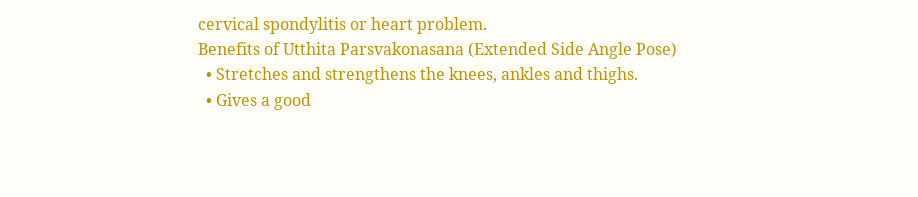cervical spondylitis or heart problem.
Benefits of Utthita Parsvakonasana (Extended Side Angle Pose)
  • Stretches and strengthens the knees, ankles and thighs.
  • Gives a good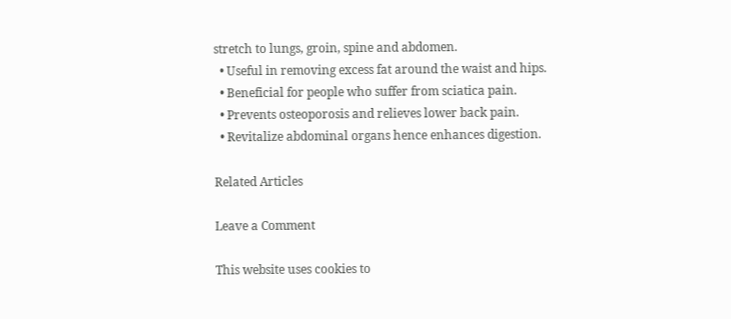stretch to lungs, groin, spine and abdomen.
  • Useful in removing excess fat around the waist and hips.
  • Beneficial for people who suffer from sciatica pain.
  • Prevents osteoporosis and relieves lower back pain.
  • Revitalize abdominal organs hence enhances digestion.

Related Articles

Leave a Comment

This website uses cookies to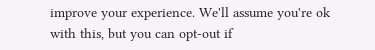improve your experience. We'll assume you're ok with this, but you can opt-out if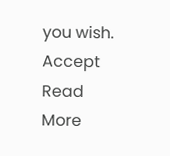you wish. Accept Read More